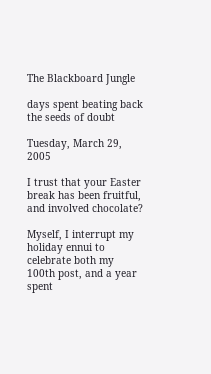The Blackboard Jungle

days spent beating back the seeds of doubt

Tuesday, March 29, 2005

I trust that your Easter break has been fruitful, and involved chocolate?

Myself, I interrupt my holiday ennui to celebrate both my 100th post, and a year spent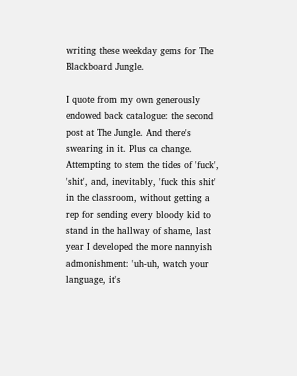writing these weekday gems for The Blackboard Jungle.

I quote from my own generously endowed back catalogue: the second post at The Jungle. And there's swearing in it. Plus ca change.
Attempting to stem the tides of 'fuck', 'shit', and, inevitably, 'fuck this shit' in the classroom, without getting a rep for sending every bloody kid to stand in the hallway of shame, last year I developed the more nannyish admonishment: 'uh-uh, watch your language, it's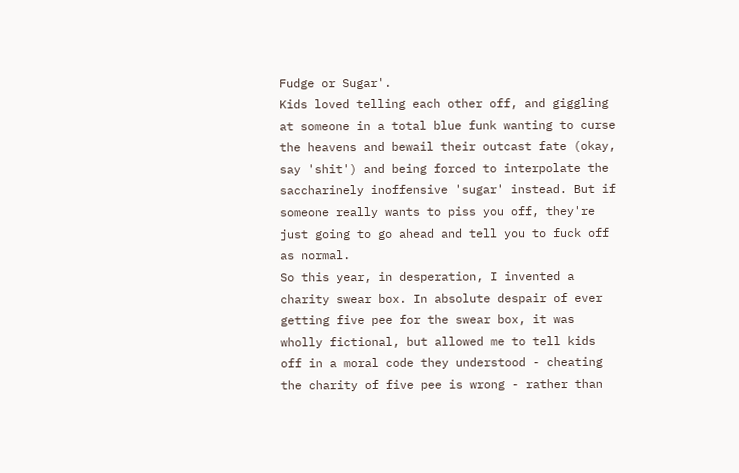Fudge or Sugar'.
Kids loved telling each other off, and giggling at someone in a total blue funk wanting to curse the heavens and bewail their outcast fate (okay, say 'shit') and being forced to interpolate the saccharinely inoffensive 'sugar' instead. But if someone really wants to piss you off, they're just going to go ahead and tell you to fuck off as normal.
So this year, in desperation, I invented a charity swear box. In absolute despair of ever getting five pee for the swear box, it was wholly fictional, but allowed me to tell kids off in a moral code they understood - cheating the charity of five pee is wrong - rather than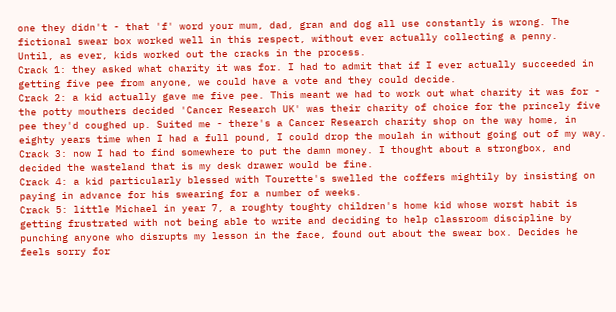one they didn't - that 'f' word your mum, dad, gran and dog all use constantly is wrong. The fictional swear box worked well in this respect, without ever actually collecting a penny.
Until, as ever, kids worked out the cracks in the process.
Crack 1: they asked what charity it was for. I had to admit that if I ever actually succeeded in getting five pee from anyone, we could have a vote and they could decide.
Crack 2: a kid actually gave me five pee. This meant we had to work out what charity it was for - the potty mouthers decided 'Cancer Research UK' was their charity of choice for the princely five pee they'd coughed up. Suited me - there's a Cancer Research charity shop on the way home, in eighty years time when I had a full pound, I could drop the moulah in without going out of my way.
Crack 3: now I had to find somewhere to put the damn money. I thought about a strongbox, and decided the wasteland that is my desk drawer would be fine.
Crack 4: a kid particularly blessed with Tourette's swelled the coffers mightily by insisting on paying in advance for his swearing for a number of weeks.
Crack 5: little Michael in year 7, a roughty toughty children's home kid whose worst habit is getting frustrated with not being able to write and deciding to help classroom discipline by punching anyone who disrupts my lesson in the face, found out about the swear box. Decides he feels sorry for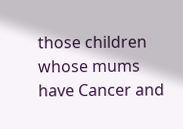those children whose mums have Cancer and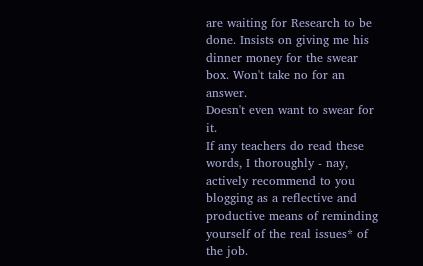are waiting for Research to be done. Insists on giving me his dinner money for the swear box. Won't take no for an answer.
Doesn't even want to swear for it.
If any teachers do read these words, I thoroughly - nay, actively recommend to you blogging as a reflective and productive means of reminding yourself of the real issues* of the job.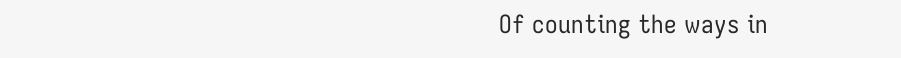Of counting the ways in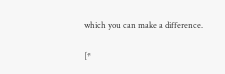which you can make a difference.

[*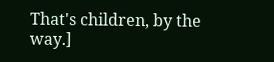That's children, by the way.]